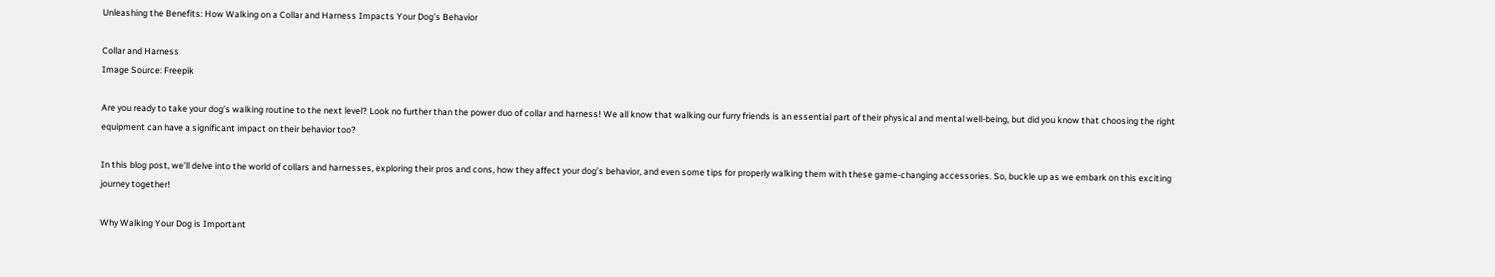Unleashing the Benefits: How Walking on a Collar and Harness Impacts Your Dog’s Behavior

Collar and Harness
Image Source: Freepik

Are you ready to take your dog’s walking routine to the next level? Look no further than the power duo of collar and harness! We all know that walking our furry friends is an essential part of their physical and mental well-being, but did you know that choosing the right equipment can have a significant impact on their behavior too?

In this blog post, we’ll delve into the world of collars and harnesses, exploring their pros and cons, how they affect your dog’s behavior, and even some tips for properly walking them with these game-changing accessories. So, buckle up as we embark on this exciting journey together!

Why Walking Your Dog is Important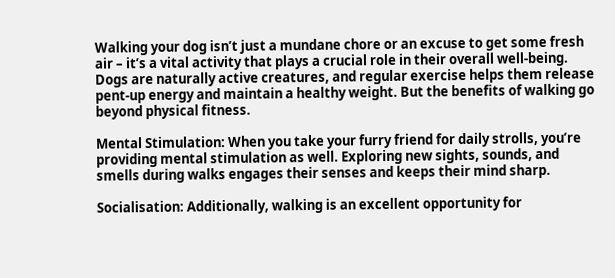Walking your dog isn’t just a mundane chore or an excuse to get some fresh air – it’s a vital activity that plays a crucial role in their overall well-being. Dogs are naturally active creatures, and regular exercise helps them release pent-up energy and maintain a healthy weight. But the benefits of walking go beyond physical fitness.

Mental Stimulation: When you take your furry friend for daily strolls, you’re providing mental stimulation as well. Exploring new sights, sounds, and smells during walks engages their senses and keeps their mind sharp.

Socialisation: Additionally, walking is an excellent opportunity for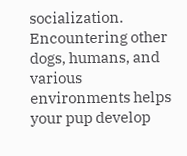socialization. Encountering other dogs, humans, and various environments helps your pup develop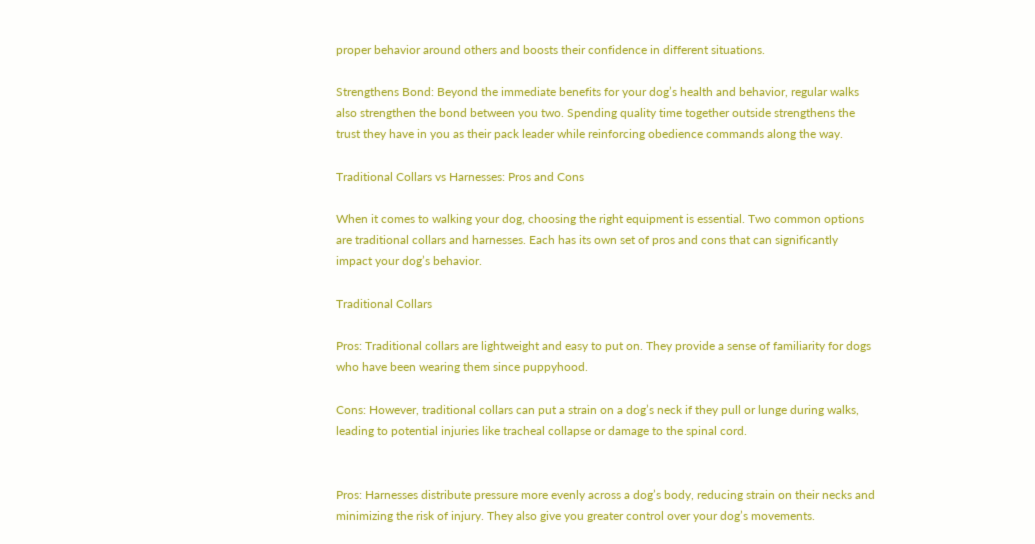proper behavior around others and boosts their confidence in different situations.

Strengthens Bond: Beyond the immediate benefits for your dog’s health and behavior, regular walks also strengthen the bond between you two. Spending quality time together outside strengthens the trust they have in you as their pack leader while reinforcing obedience commands along the way.

Traditional Collars vs Harnesses: Pros and Cons

When it comes to walking your dog, choosing the right equipment is essential. Two common options are traditional collars and harnesses. Each has its own set of pros and cons that can significantly impact your dog’s behavior.

Traditional Collars

Pros: Traditional collars are lightweight and easy to put on. They provide a sense of familiarity for dogs who have been wearing them since puppyhood.

Cons: However, traditional collars can put a strain on a dog’s neck if they pull or lunge during walks, leading to potential injuries like tracheal collapse or damage to the spinal cord.


Pros: Harnesses distribute pressure more evenly across a dog’s body, reducing strain on their necks and minimizing the risk of injury. They also give you greater control over your dog’s movements.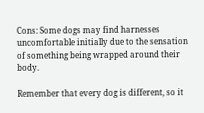Cons: Some dogs may find harnesses uncomfortable initially due to the sensation of something being wrapped around their body.

Remember that every dog is different, so it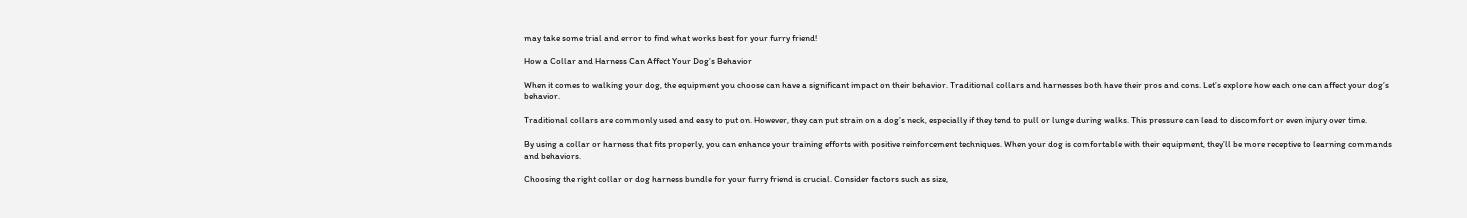may take some trial and error to find what works best for your furry friend!

How a Collar and Harness Can Affect Your Dog’s Behavior

When it comes to walking your dog, the equipment you choose can have a significant impact on their behavior. Traditional collars and harnesses both have their pros and cons. Let’s explore how each one can affect your dog’s behavior.

Traditional collars are commonly used and easy to put on. However, they can put strain on a dog’s neck, especially if they tend to pull or lunge during walks. This pressure can lead to discomfort or even injury over time.

By using a collar or harness that fits properly, you can enhance your training efforts with positive reinforcement techniques. When your dog is comfortable with their equipment, they’ll be more receptive to learning commands and behaviors.

Choosing the right collar or dog harness bundle for your furry friend is crucial. Consider factors such as size,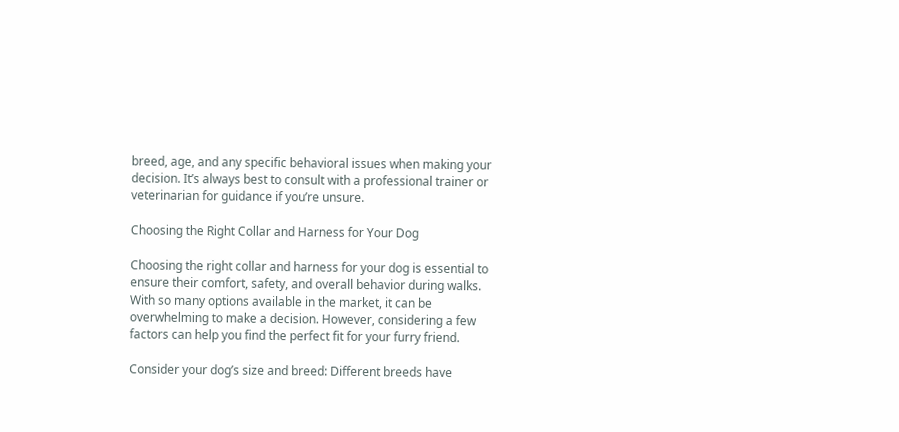breed, age, and any specific behavioral issues when making your decision. It’s always best to consult with a professional trainer or veterinarian for guidance if you’re unsure.

Choosing the Right Collar and Harness for Your Dog

Choosing the right collar and harness for your dog is essential to ensure their comfort, safety, and overall behavior during walks. With so many options available in the market, it can be overwhelming to make a decision. However, considering a few factors can help you find the perfect fit for your furry friend.

Consider your dog’s size and breed: Different breeds have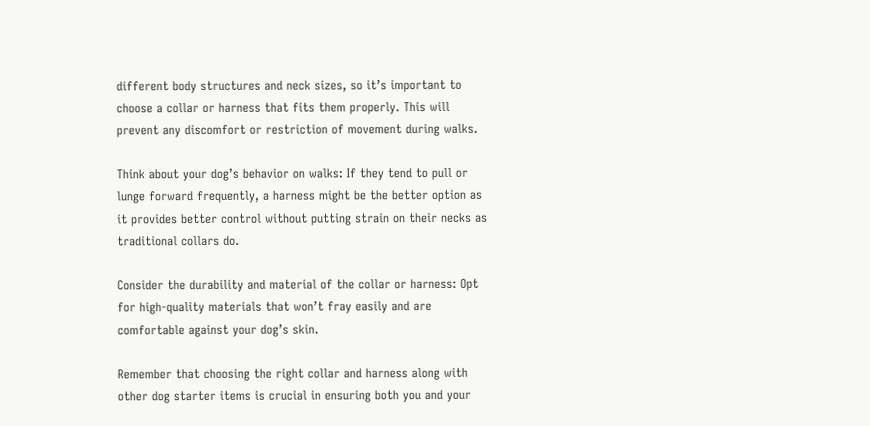different body structures and neck sizes, so it’s important to choose a collar or harness that fits them properly. This will prevent any discomfort or restriction of movement during walks.

Think about your dog’s behavior on walks: If they tend to pull or lunge forward frequently, a harness might be the better option as it provides better control without putting strain on their necks as traditional collars do.

Consider the durability and material of the collar or harness: Opt for high-quality materials that won’t fray easily and are comfortable against your dog’s skin.

Remember that choosing the right collar and harness along with other dog starter items is crucial in ensuring both you and your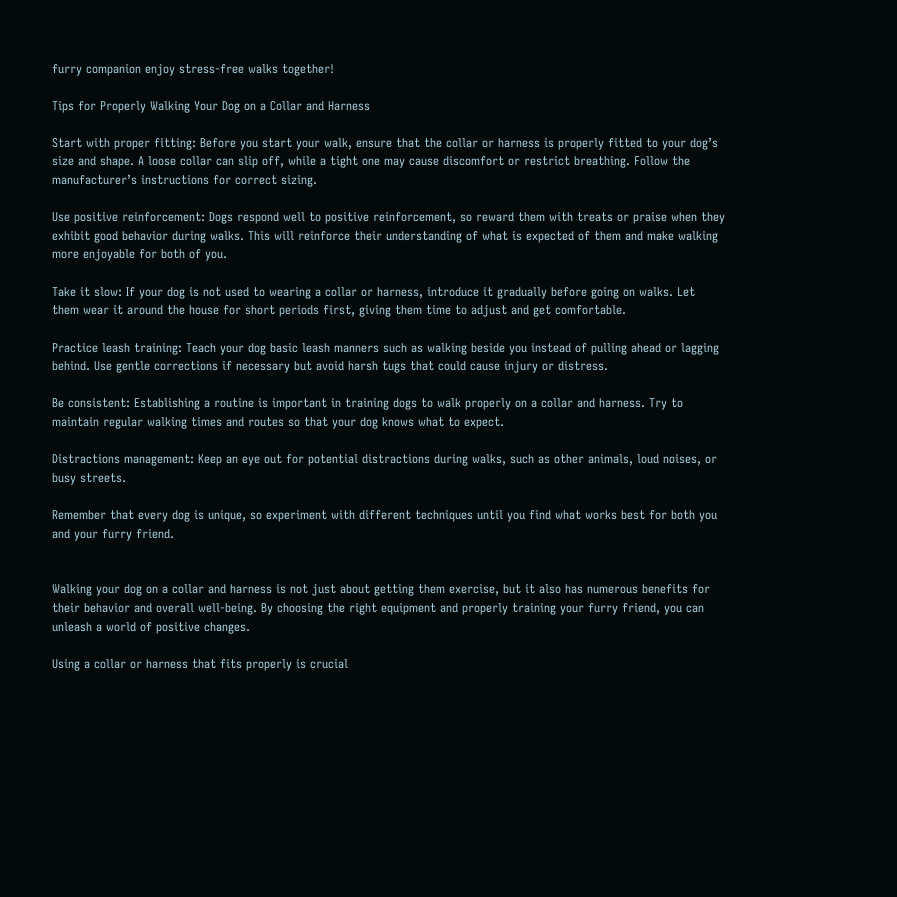furry companion enjoy stress-free walks together!

Tips for Properly Walking Your Dog on a Collar and Harness

Start with proper fitting: Before you start your walk, ensure that the collar or harness is properly fitted to your dog’s size and shape. A loose collar can slip off, while a tight one may cause discomfort or restrict breathing. Follow the manufacturer’s instructions for correct sizing.

Use positive reinforcement: Dogs respond well to positive reinforcement, so reward them with treats or praise when they exhibit good behavior during walks. This will reinforce their understanding of what is expected of them and make walking more enjoyable for both of you.

Take it slow: If your dog is not used to wearing a collar or harness, introduce it gradually before going on walks. Let them wear it around the house for short periods first, giving them time to adjust and get comfortable.

Practice leash training: Teach your dog basic leash manners such as walking beside you instead of pulling ahead or lagging behind. Use gentle corrections if necessary but avoid harsh tugs that could cause injury or distress.

Be consistent: Establishing a routine is important in training dogs to walk properly on a collar and harness. Try to maintain regular walking times and routes so that your dog knows what to expect.

Distractions management: Keep an eye out for potential distractions during walks, such as other animals, loud noises, or busy streets.

Remember that every dog is unique, so experiment with different techniques until you find what works best for both you and your furry friend.


Walking your dog on a collar and harness is not just about getting them exercise, but it also has numerous benefits for their behavior and overall well-being. By choosing the right equipment and properly training your furry friend, you can unleash a world of positive changes.

Using a collar or harness that fits properly is crucial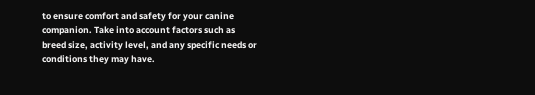to ensure comfort and safety for your canine companion. Take into account factors such as breed size, activity level, and any specific needs or conditions they may have.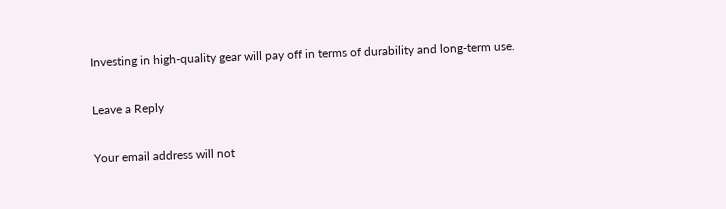Investing in high-quality gear will pay off in terms of durability and long-term use.

Leave a Reply

Your email address will not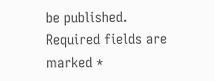be published. Required fields are marked *